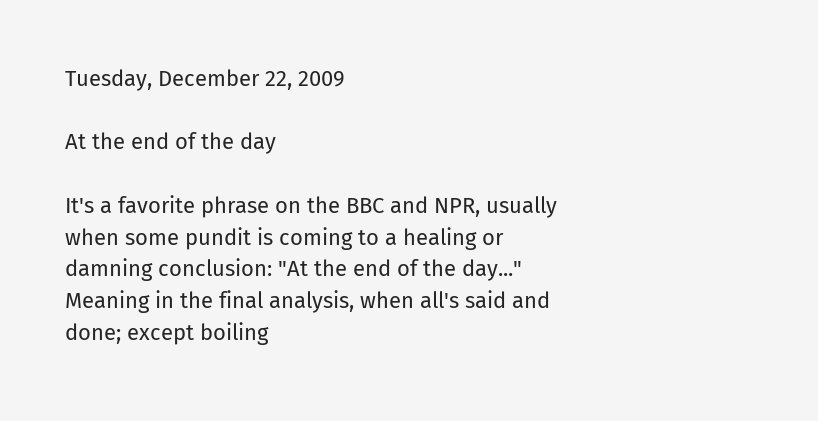Tuesday, December 22, 2009

At the end of the day

It's a favorite phrase on the BBC and NPR, usually when some pundit is coming to a healing or damning conclusion: "At the end of the day..." Meaning in the final analysis, when all's said and done; except boiling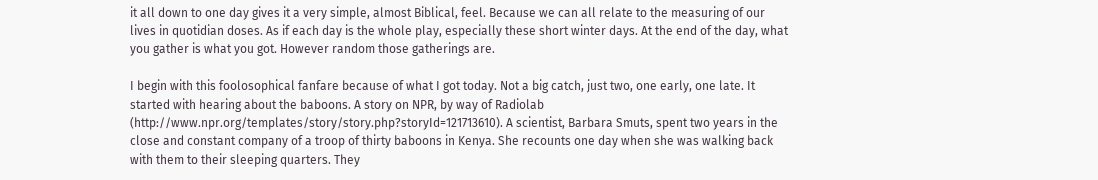it all down to one day gives it a very simple, almost Biblical, feel. Because we can all relate to the measuring of our lives in quotidian doses. As if each day is the whole play, especially these short winter days. At the end of the day, what you gather is what you got. However random those gatherings are.

I begin with this foolosophical fanfare because of what I got today. Not a big catch, just two, one early, one late. It started with hearing about the baboons. A story on NPR, by way of Radiolab (http://www.npr.org/templates/story/story.php?storyId=121713610). A scientist, Barbara Smuts, spent two years in the close and constant company of a troop of thirty baboons in Kenya. She recounts one day when she was walking back with them to their sleeping quarters. They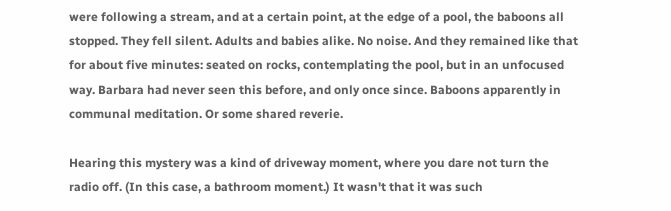were following a stream, and at a certain point, at the edge of a pool, the baboons all stopped. They fell silent. Adults and babies alike. No noise. And they remained like that for about five minutes: seated on rocks, contemplating the pool, but in an unfocused way. Barbara had never seen this before, and only once since. Baboons apparently in communal meditation. Or some shared reverie.

Hearing this mystery was a kind of driveway moment, where you dare not turn the radio off. (In this case, a bathroom moment.) It wasn't that it was such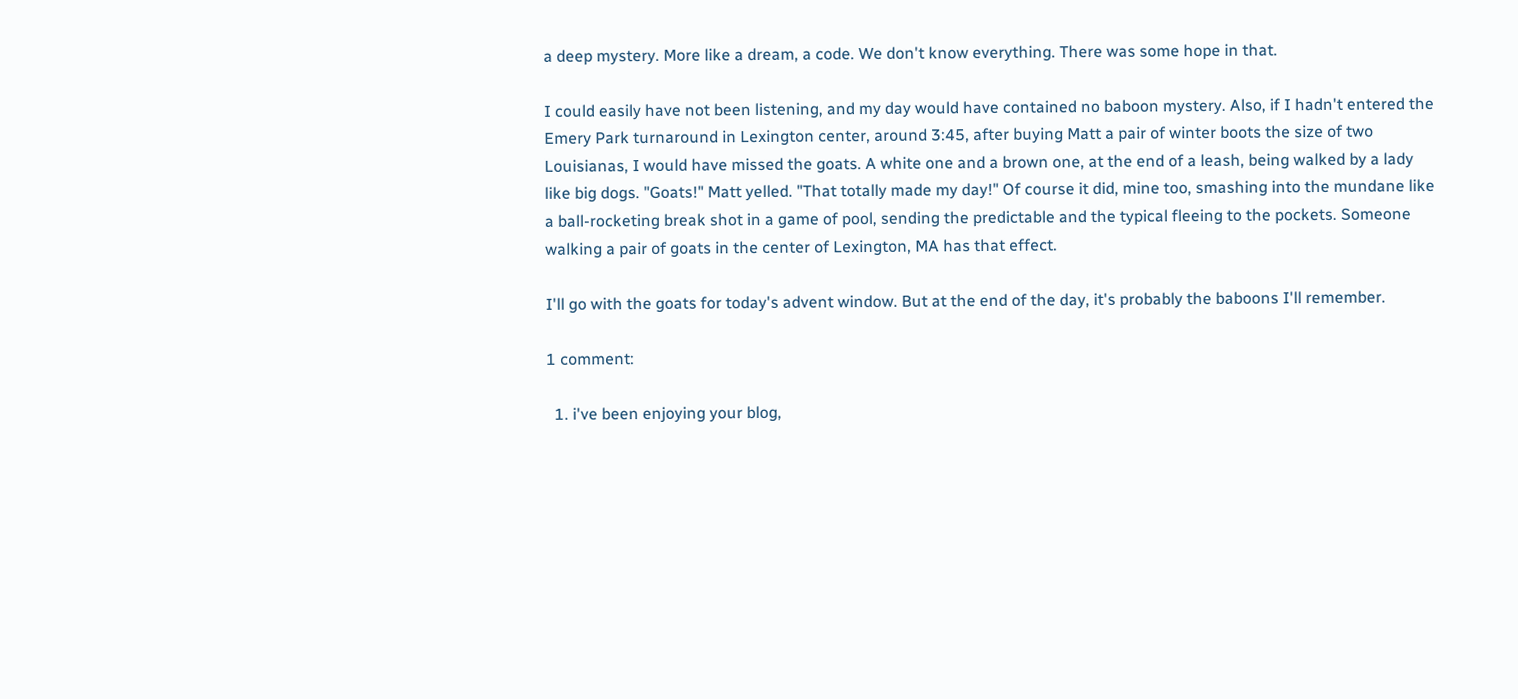a deep mystery. More like a dream, a code. We don't know everything. There was some hope in that.

I could easily have not been listening, and my day would have contained no baboon mystery. Also, if I hadn't entered the Emery Park turnaround in Lexington center, around 3:45, after buying Matt a pair of winter boots the size of two Louisianas, I would have missed the goats. A white one and a brown one, at the end of a leash, being walked by a lady like big dogs. "Goats!" Matt yelled. "That totally made my day!" Of course it did, mine too, smashing into the mundane like a ball-rocketing break shot in a game of pool, sending the predictable and the typical fleeing to the pockets. Someone walking a pair of goats in the center of Lexington, MA has that effect.

I'll go with the goats for today's advent window. But at the end of the day, it's probably the baboons I'll remember.

1 comment:

  1. i've been enjoying your blog,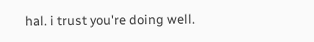hal. i trust you're doing well.